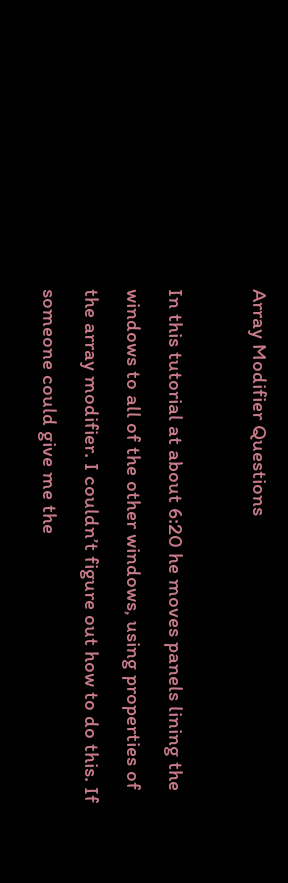Array Modifier Questions

In this tutorial at about 6:20 he moves panels lining the windows to all of the other windows, using properties of the array modifier. I couldn’t figure out how to do this. If someone could give me the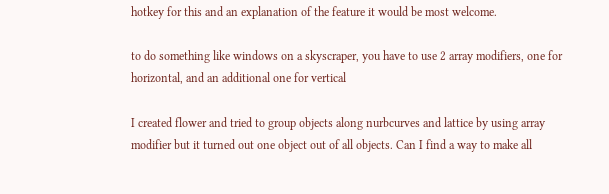hotkey for this and an explanation of the feature it would be most welcome.

to do something like windows on a skyscraper, you have to use 2 array modifiers, one for horizontal, and an additional one for vertical

I created flower and tried to group objects along nurbcurves and lattice by using array modifier but it turned out one object out of all objects. Can I find a way to make all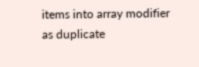items into array modifier as duplicate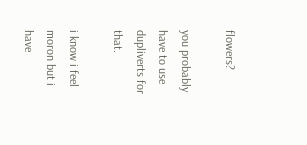flowers?

you probably have to use dupliverts for that.

i know i feel moron but i have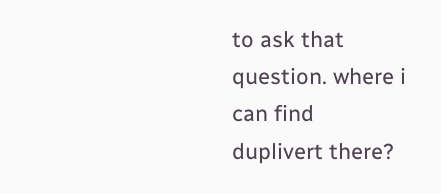to ask that question. where i can find duplivert there?